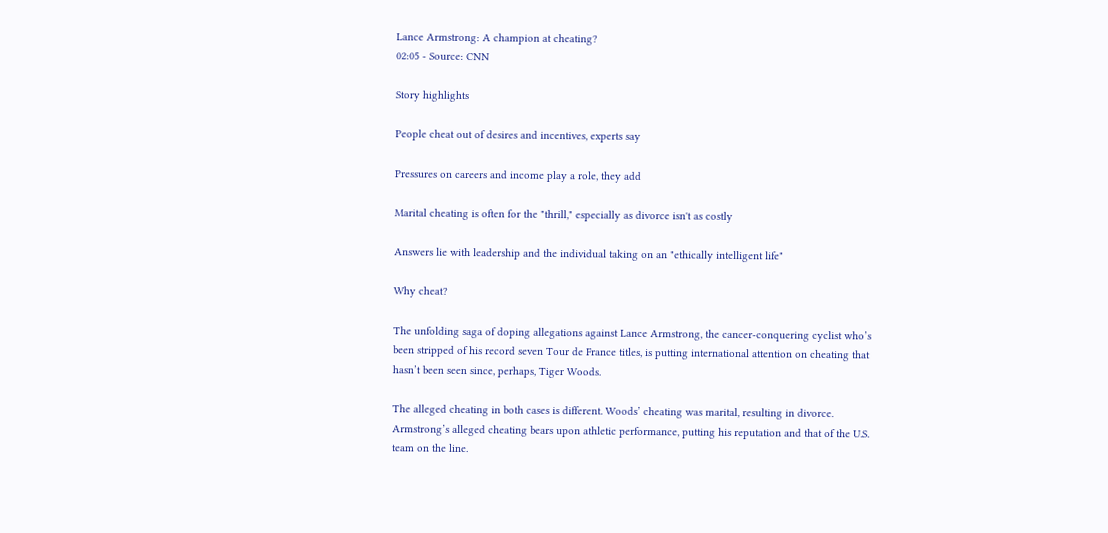Lance Armstrong: A champion at cheating?
02:05 - Source: CNN

Story highlights

People cheat out of desires and incentives, experts say

Pressures on careers and income play a role, they add

Marital cheating is often for the "thrill," especially as divorce isn't as costly

Answers lie with leadership and the individual taking on an "ethically intelligent life"

Why cheat?

The unfolding saga of doping allegations against Lance Armstrong, the cancer-conquering cyclist who’s been stripped of his record seven Tour de France titles, is putting international attention on cheating that hasn’t been seen since, perhaps, Tiger Woods.

The alleged cheating in both cases is different. Woods’ cheating was marital, resulting in divorce. Armstrong’s alleged cheating bears upon athletic performance, putting his reputation and that of the U.S. team on the line.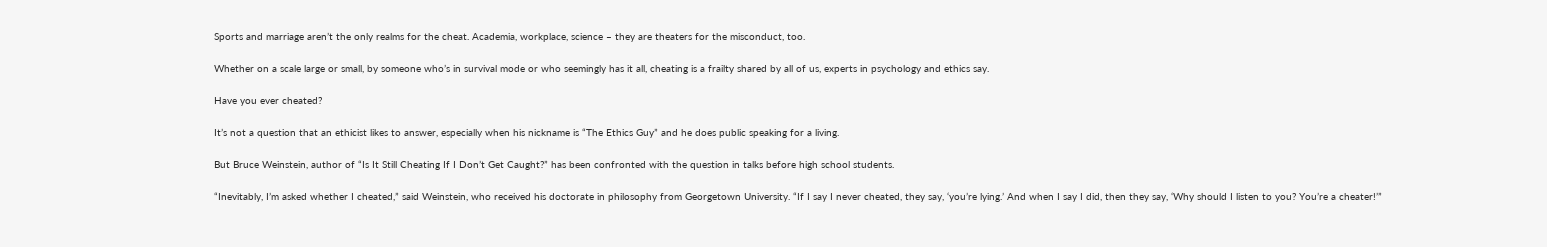Sports and marriage aren’t the only realms for the cheat. Academia, workplace, science – they are theaters for the misconduct, too.

Whether on a scale large or small, by someone who’s in survival mode or who seemingly has it all, cheating is a frailty shared by all of us, experts in psychology and ethics say.

Have you ever cheated?

It’s not a question that an ethicist likes to answer, especially when his nickname is “The Ethics Guy” and he does public speaking for a living.

But Bruce Weinstein, author of “Is It Still Cheating If I Don’t Get Caught?” has been confronted with the question in talks before high school students.

“Inevitably, I’m asked whether I cheated,” said Weinstein, who received his doctorate in philosophy from Georgetown University. “If I say I never cheated, they say, ‘you’re lying.’ And when I say I did, then they say, ‘Why should I listen to you? You’re a cheater!’”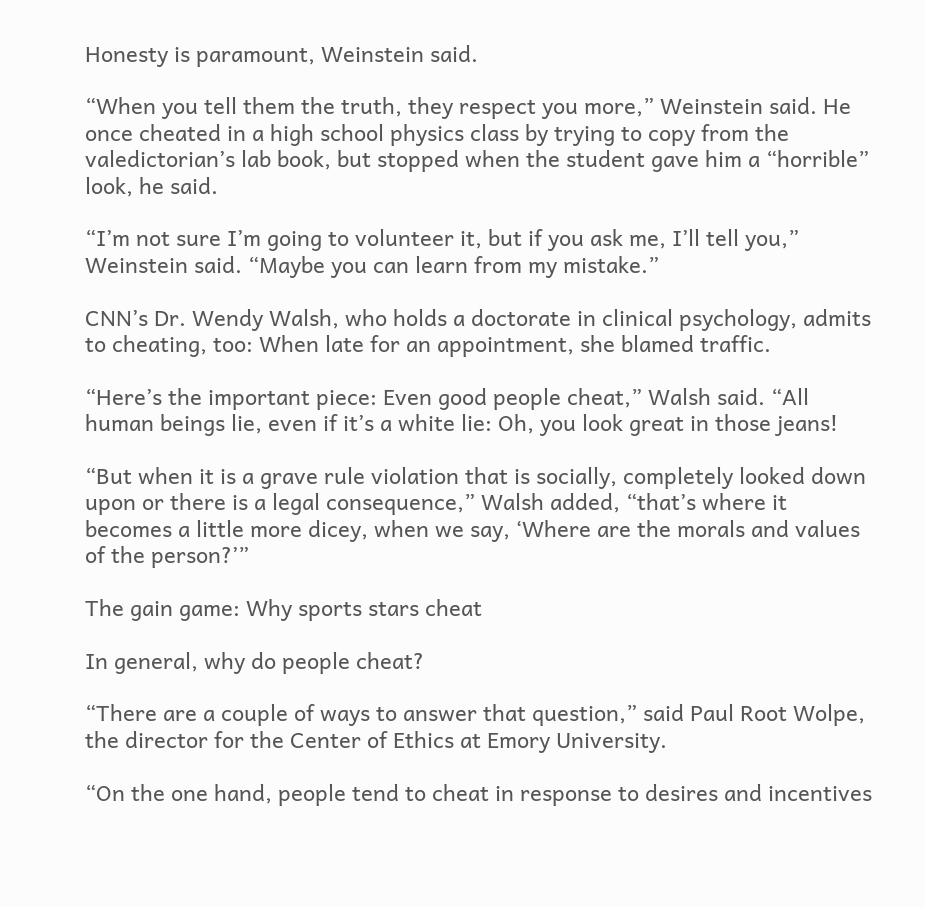Honesty is paramount, Weinstein said.

“When you tell them the truth, they respect you more,” Weinstein said. He once cheated in a high school physics class by trying to copy from the valedictorian’s lab book, but stopped when the student gave him a “horrible” look, he said.

“I’m not sure I’m going to volunteer it, but if you ask me, I’ll tell you,” Weinstein said. “Maybe you can learn from my mistake.”

CNN’s Dr. Wendy Walsh, who holds a doctorate in clinical psychology, admits to cheating, too: When late for an appointment, she blamed traffic.

“Here’s the important piece: Even good people cheat,” Walsh said. “All human beings lie, even if it’s a white lie: Oh, you look great in those jeans!

“But when it is a grave rule violation that is socially, completely looked down upon or there is a legal consequence,” Walsh added, “that’s where it becomes a little more dicey, when we say, ‘Where are the morals and values of the person?’”

The gain game: Why sports stars cheat

In general, why do people cheat?

“There are a couple of ways to answer that question,” said Paul Root Wolpe, the director for the Center of Ethics at Emory University.

“On the one hand, people tend to cheat in response to desires and incentives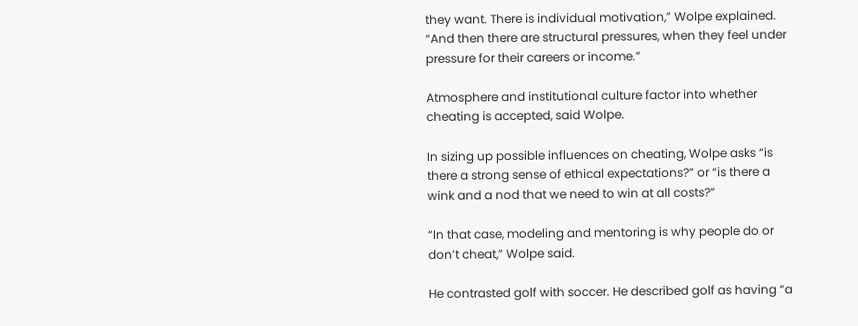they want. There is individual motivation,” Wolpe explained. “And then there are structural pressures, when they feel under pressure for their careers or income.”

Atmosphere and institutional culture factor into whether cheating is accepted, said Wolpe.

In sizing up possible influences on cheating, Wolpe asks “is there a strong sense of ethical expectations?” or “is there a wink and a nod that we need to win at all costs?”

“In that case, modeling and mentoring is why people do or don’t cheat,” Wolpe said.

He contrasted golf with soccer. He described golf as having “a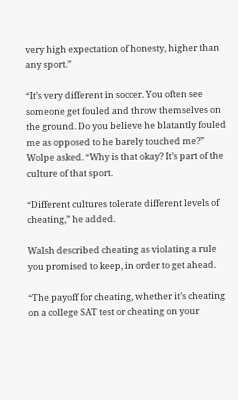very high expectation of honesty, higher than any sport.”

“It’s very different in soccer. You often see someone get fouled and throw themselves on the ground. Do you believe he blatantly fouled me as opposed to he barely touched me?” Wolpe asked. “Why is that okay? It’s part of the culture of that sport.

“Different cultures tolerate different levels of cheating,” he added.

Walsh described cheating as violating a rule you promised to keep, in order to get ahead.

“The payoff for cheating, whether it’s cheating on a college SAT test or cheating on your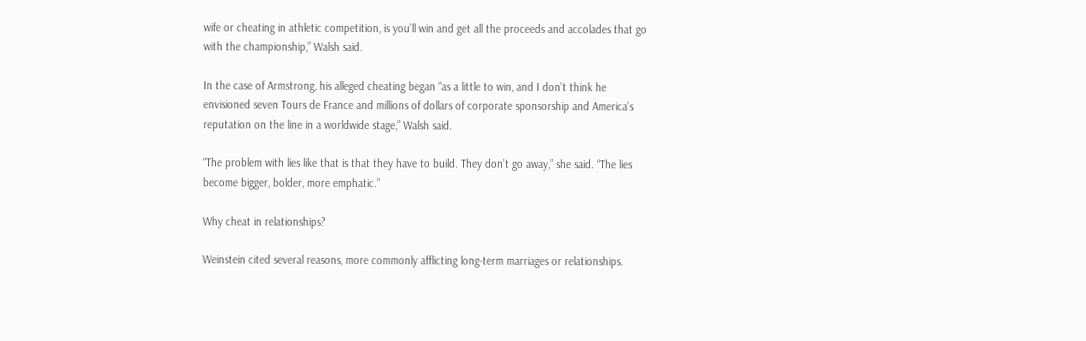wife or cheating in athletic competition, is you’ll win and get all the proceeds and accolades that go with the championship,” Walsh said.

In the case of Armstrong, his alleged cheating began “as a little to win, and I don’t think he envisioned seven Tours de France and millions of dollars of corporate sponsorship and America’s reputation on the line in a worldwide stage,” Walsh said.

“The problem with lies like that is that they have to build. They don’t go away,” she said. “The lies become bigger, bolder, more emphatic.”

Why cheat in relationships?

Weinstein cited several reasons, more commonly afflicting long-term marriages or relationships.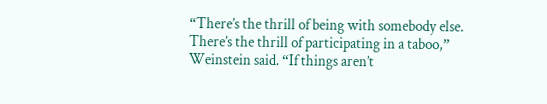“There’s the thrill of being with somebody else. There’s the thrill of participating in a taboo,” Weinstein said. “If things aren’t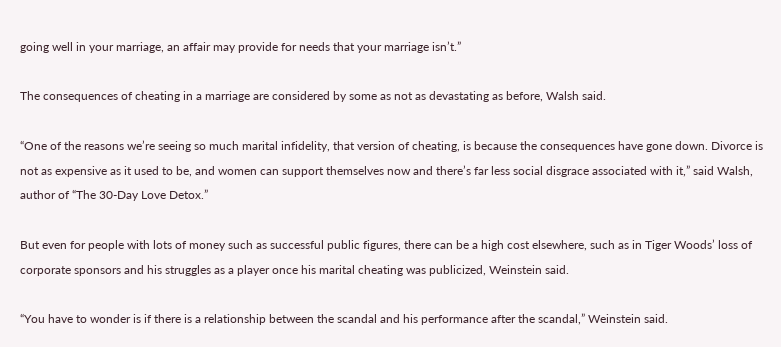going well in your marriage, an affair may provide for needs that your marriage isn’t.”

The consequences of cheating in a marriage are considered by some as not as devastating as before, Walsh said.

“One of the reasons we’re seeing so much marital infidelity, that version of cheating, is because the consequences have gone down. Divorce is not as expensive as it used to be, and women can support themselves now and there’s far less social disgrace associated with it,” said Walsh, author of “The 30-Day Love Detox.”

But even for people with lots of money such as successful public figures, there can be a high cost elsewhere, such as in Tiger Woods’ loss of corporate sponsors and his struggles as a player once his marital cheating was publicized, Weinstein said.

“You have to wonder is if there is a relationship between the scandal and his performance after the scandal,” Weinstein said.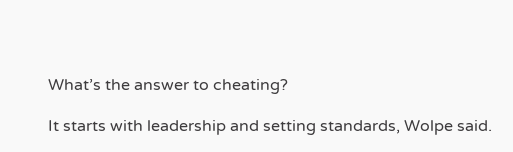What’s the answer to cheating?

It starts with leadership and setting standards, Wolpe said.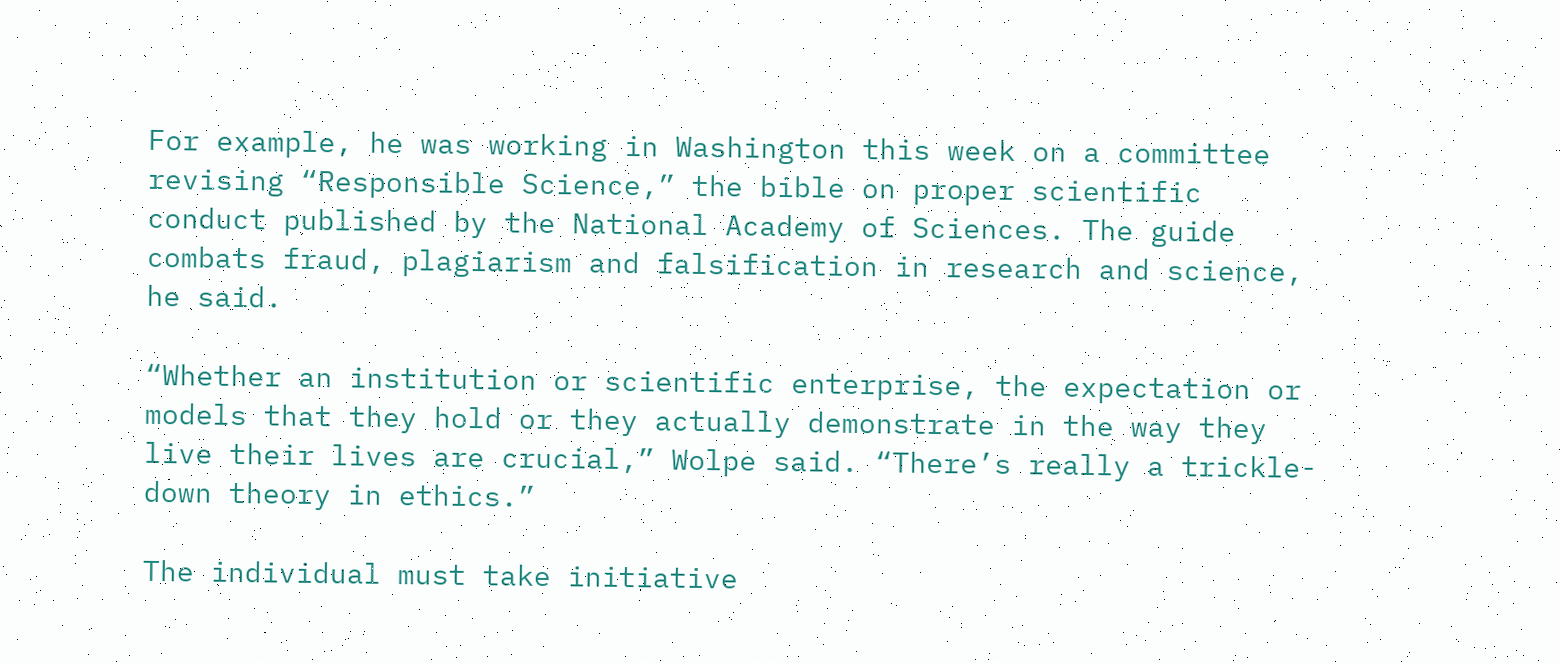For example, he was working in Washington this week on a committee revising “Responsible Science,” the bible on proper scientific conduct published by the National Academy of Sciences. The guide combats fraud, plagiarism and falsification in research and science, he said.

“Whether an institution or scientific enterprise, the expectation or models that they hold or they actually demonstrate in the way they live their lives are crucial,” Wolpe said. “There’s really a trickle-down theory in ethics.”

The individual must take initiative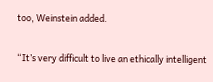too, Weinstein added.

“It’s very difficult to live an ethically intelligent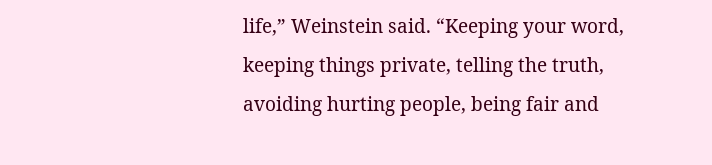life,” Weinstein said. “Keeping your word, keeping things private, telling the truth, avoiding hurting people, being fair and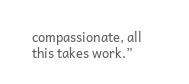compassionate, all this takes work.”